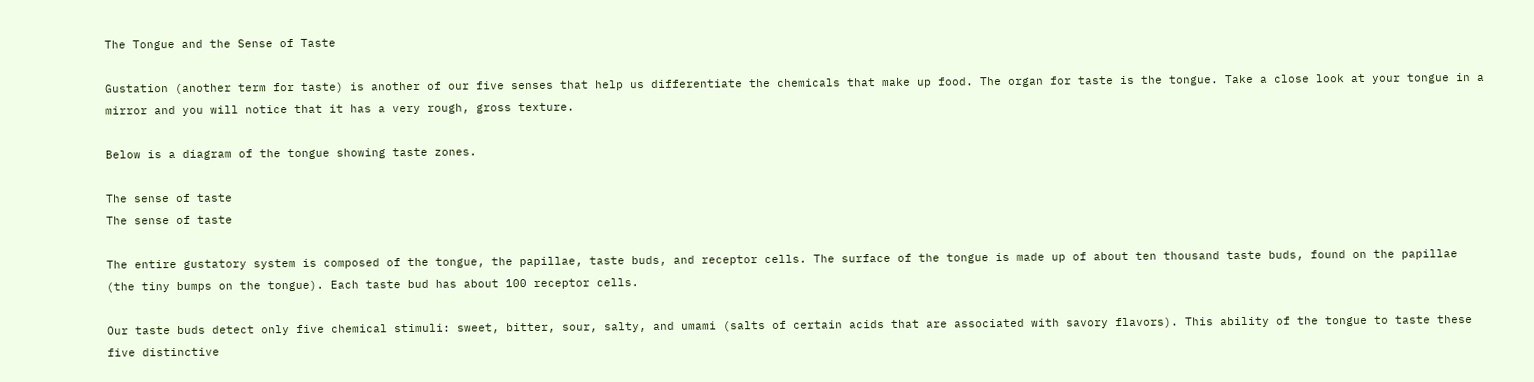The Tongue and the Sense of Taste

Gustation (another term for taste) is another of our five senses that help us differentiate the chemicals that make up food. The organ for taste is the tongue. Take a close look at your tongue in a mirror and you will notice that it has a very rough, gross texture.

Below is a diagram of the tongue showing taste zones.

The sense of taste
The sense of taste

The entire gustatory system is composed of the tongue, the papillae, taste buds, and receptor cells. The surface of the tongue is made up of about ten thousand taste buds, found on the papillae (the tiny bumps on the tongue). Each taste bud has about 100 receptor cells.

Our taste buds detect only five chemical stimuli: sweet, bitter, sour, salty, and umami (salts of certain acids that are associated with savory flavors). This ability of the tongue to taste these five distinctive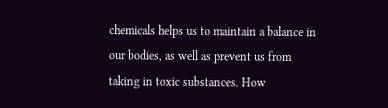chemicals helps us to maintain a balance in our bodies, as well as prevent us from taking in toxic substances. How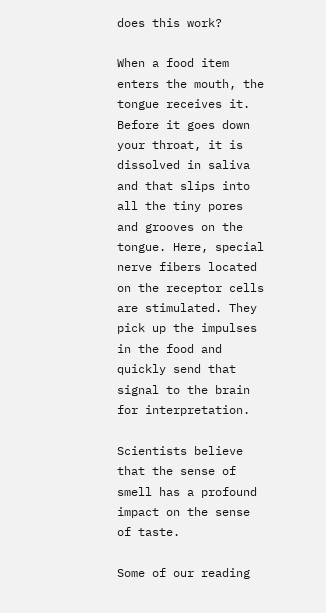does this work?

When a food item enters the mouth, the tongue receives it. Before it goes down your throat, it is dissolved in saliva and that slips into all the tiny pores and grooves on the tongue. Here, special nerve fibers located on the receptor cells are stimulated. They pick up the impulses in the food and quickly send that signal to the brain for interpretation.

Scientists believe that the sense of smell has a profound impact on the sense of taste.

Some of our reading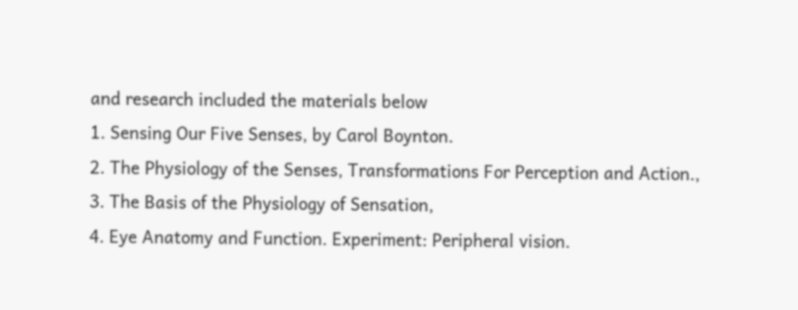and research included the materials below
1. Sensing Our Five Senses, by Carol Boynton.
2. The Physiology of the Senses, Transformations For Perception and Action.,
3. The Basis of the Physiology of Sensation,
4. Eye Anatomy and Function. Experiment: Peripheral vision.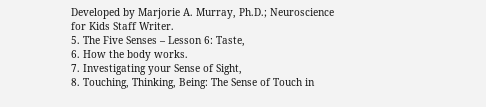Developed by Marjorie A. Murray, Ph.D.; Neuroscience for Kids Staff Writer.
5. The Five Senses – Lesson 6: Taste,
6. How the body works.
7. Investigating your Sense of Sight,
8. Touching, Thinking, Being: The Sense of Touch in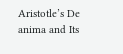Aristotle’s De anima and Its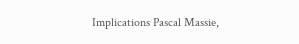Implications Pascal Massie,